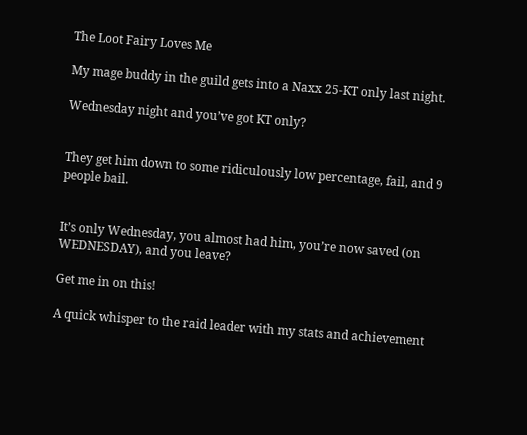The Loot Fairy Loves Me

My mage buddy in the guild gets into a Naxx 25-KT only last night.

Wednesday night and you’ve got KT only?


They get him down to some ridiculously low percentage, fail, and 9 people bail.


It’s only Wednesday, you almost had him, you’re now saved (on WEDNESDAY), and you leave?

Get me in on this!

A quick whisper to the raid leader with my stats and achievement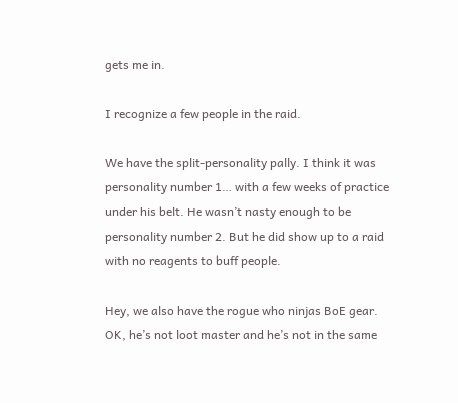gets me in.

I recognize a few people in the raid.

We have the split-personality pally. I think it was personality number 1… with a few weeks of practice under his belt. He wasn’t nasty enough to be personality number 2. But he did show up to a raid with no reagents to buff people.

Hey, we also have the rogue who ninjas BoE gear. OK, he’s not loot master and he’s not in the same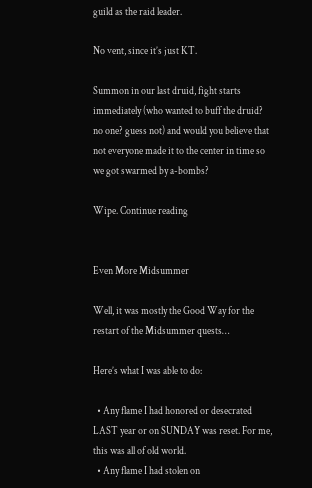guild as the raid leader.

No vent, since it’s just KT.

Summon in our last druid, fight starts immediately (who wanted to buff the druid? no one? guess not) and would you believe that not everyone made it to the center in time so we got swarmed by a-bombs?

Wipe. Continue reading


Even More Midsummer

Well, it was mostly the Good Way for the restart of the Midsummer quests…

Here’s what I was able to do:

  • Any flame I had honored or desecrated LAST year or on SUNDAY was reset. For me, this was all of old world.
  • Any flame I had stolen on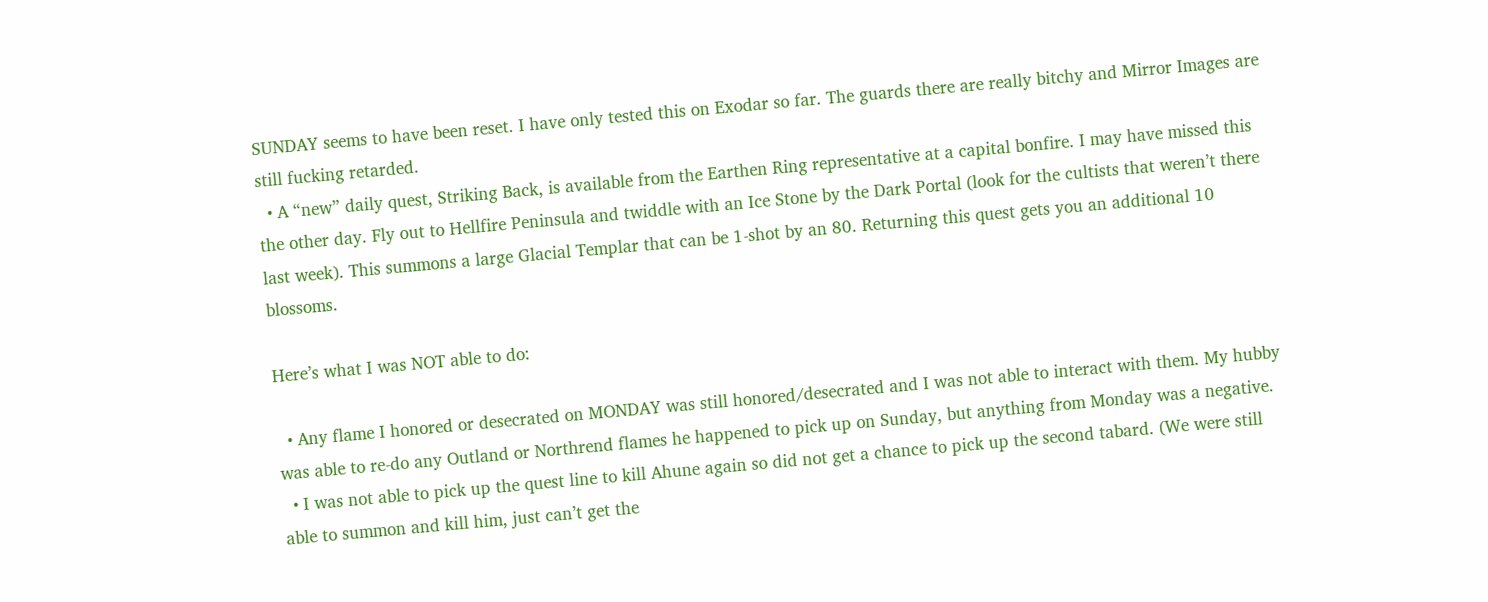SUNDAY seems to have been reset. I have only tested this on Exodar so far. The guards there are really bitchy and Mirror Images are still fucking retarded.
  • A “new” daily quest, Striking Back, is available from the Earthen Ring representative at a capital bonfire. I may have missed this the other day. Fly out to Hellfire Peninsula and twiddle with an Ice Stone by the Dark Portal (look for the cultists that weren’t there last week). This summons a large Glacial Templar that can be 1-shot by an 80. Returning this quest gets you an additional 10 blossoms.

Here’s what I was NOT able to do:

  • Any flame I honored or desecrated on MONDAY was still honored/desecrated and I was not able to interact with them. My hubby was able to re-do any Outland or Northrend flames he happened to pick up on Sunday, but anything from Monday was a negative.
  • I was not able to pick up the quest line to kill Ahune again so did not get a chance to pick up the second tabard. (We were still able to summon and kill him, just can’t get the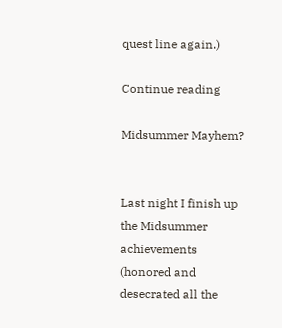quest line again.)

Continue reading

Midsummer Mayhem?


Last night I finish up the Midsummer achievements (honored and desecrated all the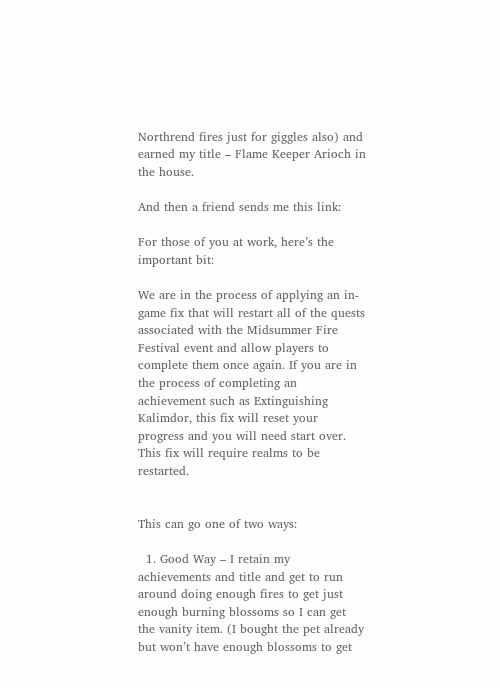Northrend fires just for giggles also) and earned my title – Flame Keeper Arioch in the house.

And then a friend sends me this link:

For those of you at work, here’s the important bit:

We are in the process of applying an in-game fix that will restart all of the quests associated with the Midsummer Fire Festival event and allow players to complete them once again. If you are in the process of completing an achievement such as Extinguishing Kalimdor, this fix will reset your progress and you will need start over. This fix will require realms to be restarted.


This can go one of two ways:

  1. Good Way – I retain my achievements and title and get to run around doing enough fires to get just enough burning blossoms so I can get the vanity item. (I bought the pet already but won’t have enough blossoms to get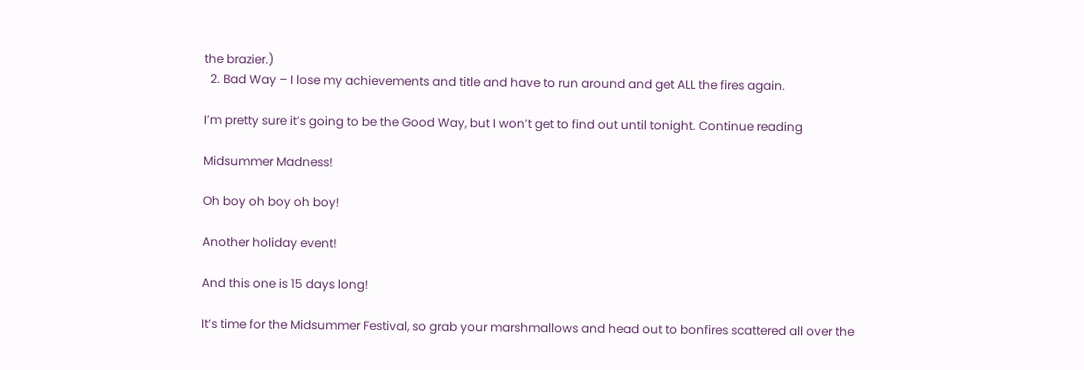the brazier.)
  2. Bad Way – I lose my achievements and title and have to run around and get ALL the fires again.

I’m pretty sure it’s going to be the Good Way, but I won’t get to find out until tonight. Continue reading

Midsummer Madness!

Oh boy oh boy oh boy!

Another holiday event!

And this one is 15 days long!

It’s time for the Midsummer Festival, so grab your marshmallows and head out to bonfires scattered all over the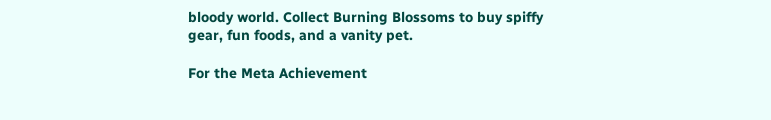bloody world. Collect Burning Blossoms to buy spiffy gear, fun foods, and a vanity pet.

For the Meta Achievement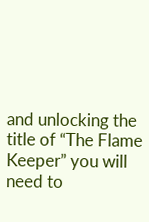and unlocking the title of “The Flame Keeper” you will need to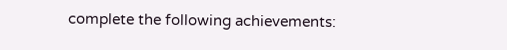complete the following achievements: